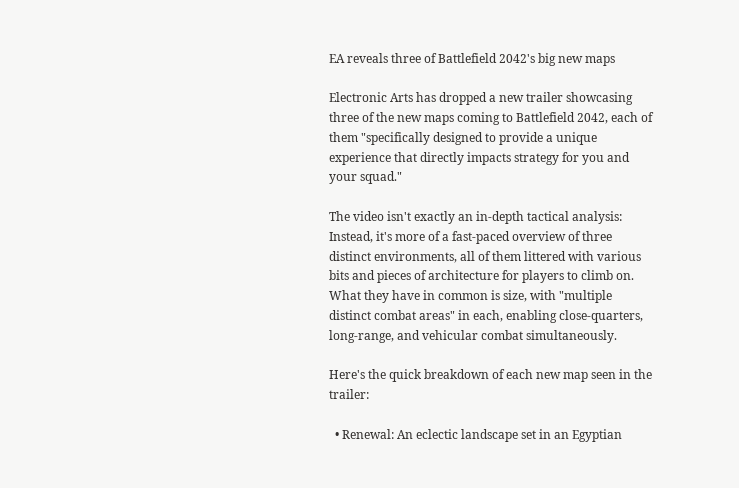EA reveals three of Battlefield 2042's big new maps

Electronic Arts has dropped a new trailer showcasing three of the new maps coming to Battlefield 2042, each of them "specifically designed to provide a unique experience that directly impacts strategy for you and your squad."

The video isn't exactly an in-depth tactical analysis: Instead, it's more of a fast-paced overview of three distinct environments, all of them littered with various bits and pieces of architecture for players to climb on. What they have in common is size, with "multiple distinct combat areas" in each, enabling close-quarters, long-range, and vehicular combat simultaneously.

Here's the quick breakdown of each new map seen in the trailer:

  • Renewal: An eclectic landscape set in an Egyptian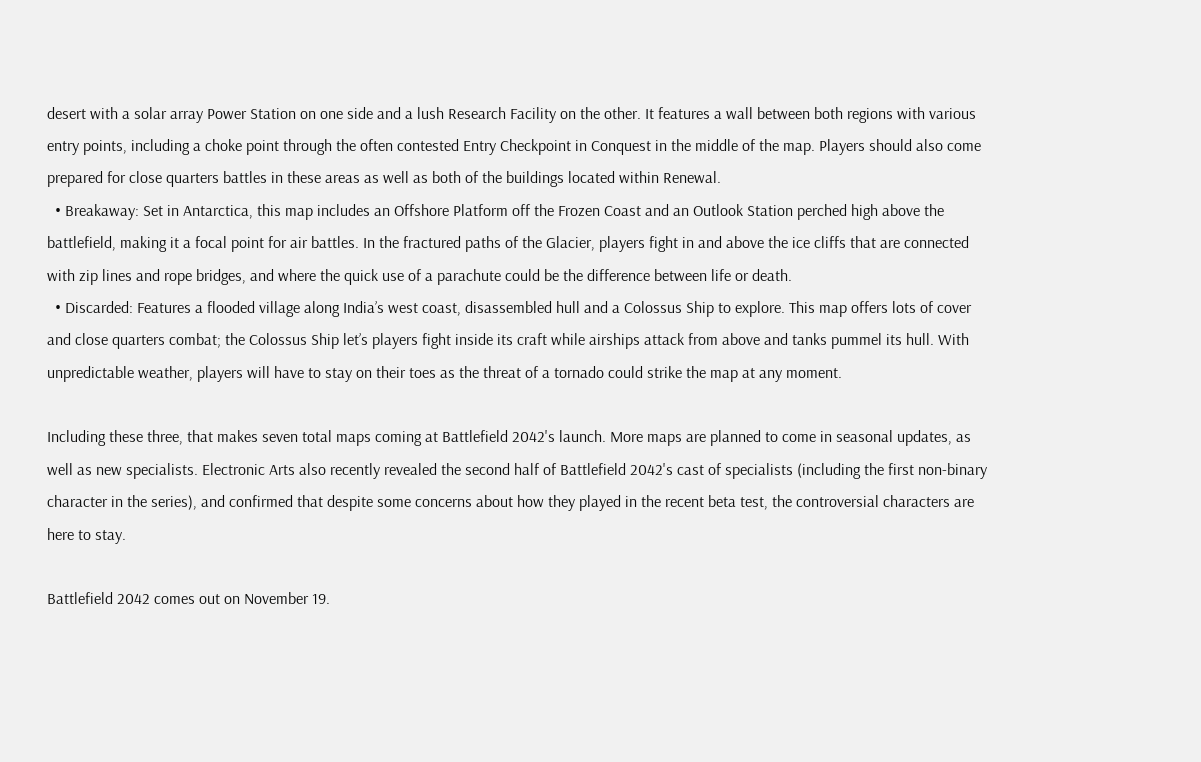desert with a solar array Power Station on one side and a lush Research Facility on the other. It features a wall between both regions with various entry points, including a choke point through the often contested Entry Checkpoint in Conquest in the middle of the map. Players should also come prepared for close quarters battles in these areas as well as both of the buildings located within Renewal.
  • Breakaway: Set in Antarctica, this map includes an Offshore Platform off the Frozen Coast and an Outlook Station perched high above the battlefield, making it a focal point for air battles. In the fractured paths of the Glacier, players fight in and above the ice cliffs that are connected with zip lines and rope bridges, and where the quick use of a parachute could be the difference between life or death.
  • Discarded: Features a flooded village along India’s west coast, disassembled hull and a Colossus Ship to explore. This map offers lots of cover and close quarters combat; the Colossus Ship let’s players fight inside its craft while airships attack from above and tanks pummel its hull. With unpredictable weather, players will have to stay on their toes as the threat of a tornado could strike the map at any moment.

Including these three, that makes seven total maps coming at Battlefield 2042's launch. More maps are planned to come in seasonal updates, as well as new specialists. Electronic Arts also recently revealed the second half of Battlefield 2042's cast of specialists (including the first non-binary character in the series), and confirmed that despite some concerns about how they played in the recent beta test, the controversial characters are here to stay.

Battlefield 2042 comes out on November 19.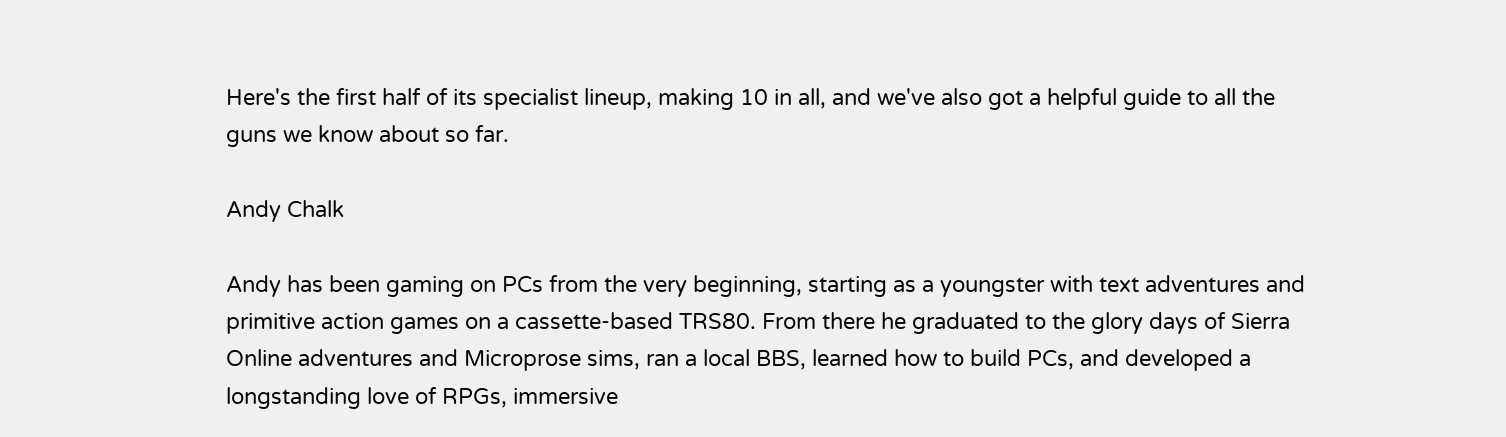Here's the first half of its specialist lineup, making 10 in all, and we've also got a helpful guide to all the guns we know about so far.

Andy Chalk

Andy has been gaming on PCs from the very beginning, starting as a youngster with text adventures and primitive action games on a cassette-based TRS80. From there he graduated to the glory days of Sierra Online adventures and Microprose sims, ran a local BBS, learned how to build PCs, and developed a longstanding love of RPGs, immersive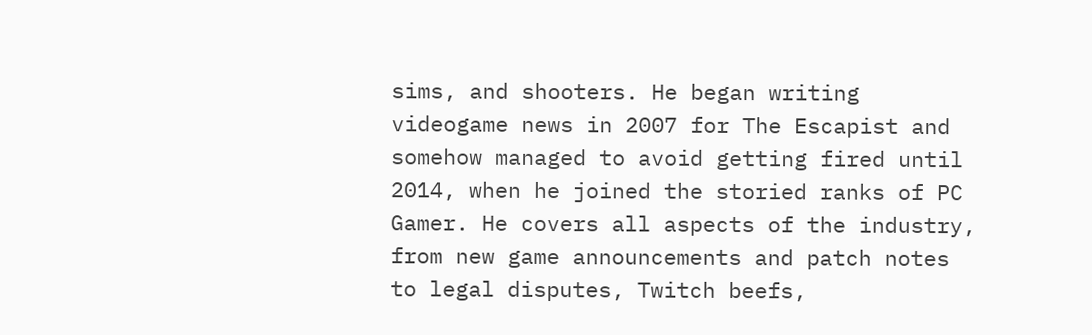sims, and shooters. He began writing videogame news in 2007 for The Escapist and somehow managed to avoid getting fired until 2014, when he joined the storied ranks of PC Gamer. He covers all aspects of the industry, from new game announcements and patch notes to legal disputes, Twitch beefs,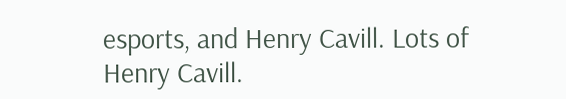esports, and Henry Cavill. Lots of Henry Cavill.